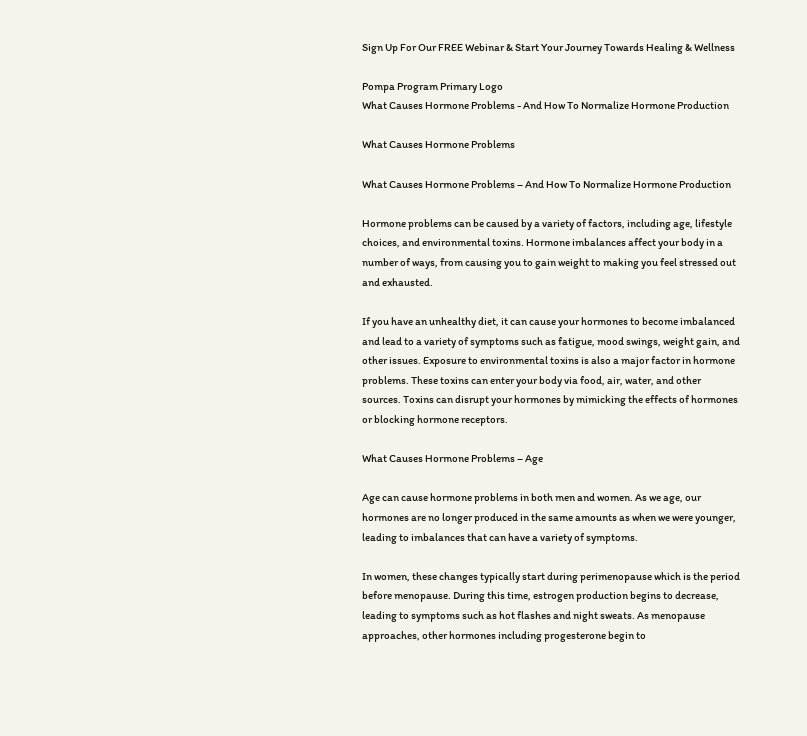Sign Up For Our FREE Webinar & Start Your Journey Towards Healing & Wellness

Pompa Program Primary Logo
What Causes Hormone Problems - And How To Normalize Hormone Production

What Causes Hormone Problems

What Causes Hormone Problems – And How To Normalize Hormone Production

Hormone problems can be caused by a variety of factors, including age, lifestyle choices, and environmental toxins. Hormone imbalances affect your body in a number of ways, from causing you to gain weight to making you feel stressed out and exhausted.

If you have an unhealthy diet, it can cause your hormones to become imbalanced and lead to a variety of symptoms such as fatigue, mood swings, weight gain, and other issues. Exposure to environmental toxins is also a major factor in hormone problems. These toxins can enter your body via food, air, water, and other sources. Toxins can disrupt your hormones by mimicking the effects of hormones or blocking hormone receptors.

What Causes Hormone Problems – Age

Age can cause hormone problems in both men and women. As we age, our hormones are no longer produced in the same amounts as when we were younger, leading to imbalances that can have a variety of symptoms.

In women, these changes typically start during perimenopause which is the period before menopause. During this time, estrogen production begins to decrease, leading to symptoms such as hot flashes and night sweats. As menopause approaches, other hormones including progesterone begin to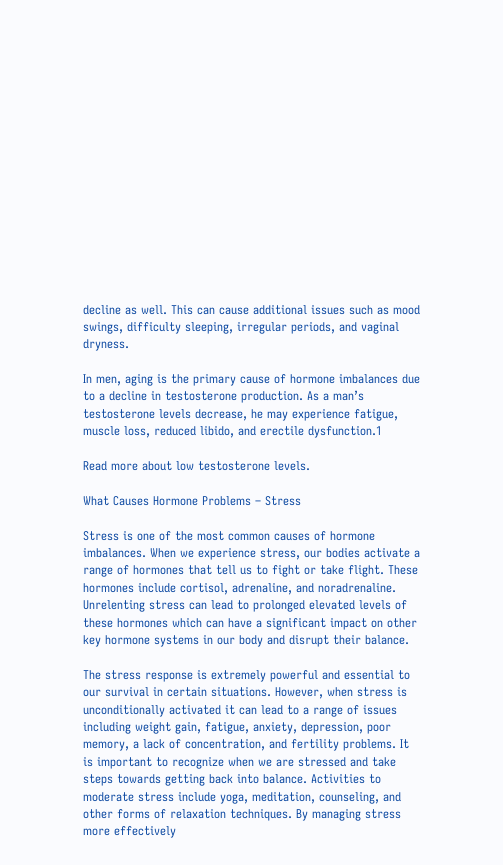decline as well. This can cause additional issues such as mood swings, difficulty sleeping, irregular periods, and vaginal dryness.

In men, aging is the primary cause of hormone imbalances due to a decline in testosterone production. As a man’s testosterone levels decrease, he may experience fatigue, muscle loss, reduced libido, and erectile dysfunction.1

Read more about low testosterone levels.

What Causes Hormone Problems – Stress

Stress is one of the most common causes of hormone imbalances. When we experience stress, our bodies activate a range of hormones that tell us to fight or take flight. These hormones include cortisol, adrenaline, and noradrenaline. Unrelenting stress can lead to prolonged elevated levels of these hormones which can have a significant impact on other key hormone systems in our body and disrupt their balance.

The stress response is extremely powerful and essential to our survival in certain situations. However, when stress is unconditionally activated it can lead to a range of issues including weight gain, fatigue, anxiety, depression, poor memory, a lack of concentration, and fertility problems. It is important to recognize when we are stressed and take steps towards getting back into balance. Activities to moderate stress include yoga, meditation, counseling, and other forms of relaxation techniques. By managing stress more effectively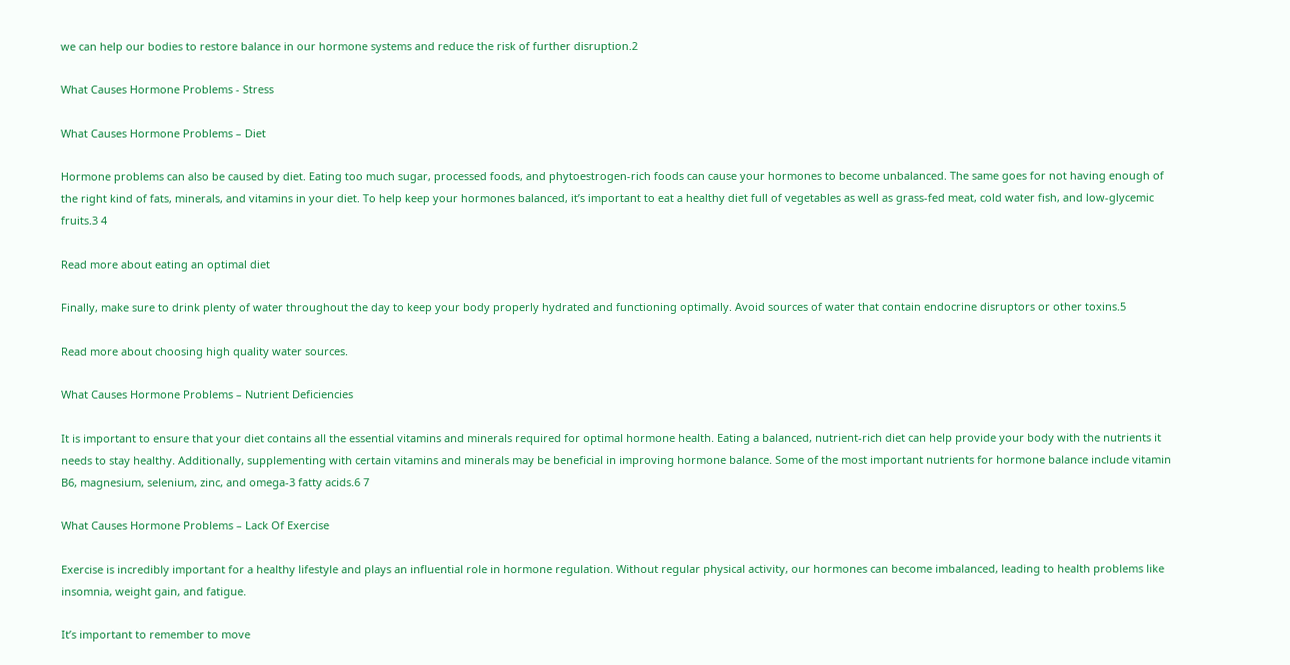we can help our bodies to restore balance in our hormone systems and reduce the risk of further disruption.2

What Causes Hormone Problems - Stress

What Causes Hormone Problems – Diet

Hormone problems can also be caused by diet. Eating too much sugar, processed foods, and phytoestrogen-rich foods can cause your hormones to become unbalanced. The same goes for not having enough of the right kind of fats, minerals, and vitamins in your diet. To help keep your hormones balanced, it’s important to eat a healthy diet full of vegetables as well as grass-fed meat, cold water fish, and low-glycemic fruits.3 4

Read more about eating an optimal diet

Finally, make sure to drink plenty of water throughout the day to keep your body properly hydrated and functioning optimally. Avoid sources of water that contain endocrine disruptors or other toxins.5

Read more about choosing high quality water sources.

What Causes Hormone Problems – Nutrient Deficiencies

It is important to ensure that your diet contains all the essential vitamins and minerals required for optimal hormone health. Eating a balanced, nutrient-rich diet can help provide your body with the nutrients it needs to stay healthy. Additionally, supplementing with certain vitamins and minerals may be beneficial in improving hormone balance. Some of the most important nutrients for hormone balance include vitamin B6, magnesium, selenium, zinc, and omega-3 fatty acids.6 7

What Causes Hormone Problems – Lack Of Exercise

Exercise is incredibly important for a healthy lifestyle and plays an influential role in hormone regulation. Without regular physical activity, our hormones can become imbalanced, leading to health problems like insomnia, weight gain, and fatigue.

It’s important to remember to move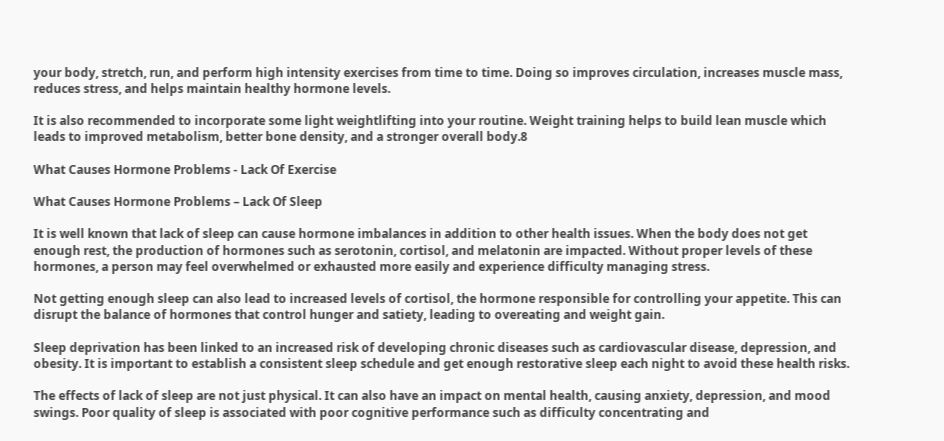your body, stretch, run, and perform high intensity exercises from time to time. Doing so improves circulation, increases muscle mass, reduces stress, and helps maintain healthy hormone levels.

It is also recommended to incorporate some light weightlifting into your routine. Weight training helps to build lean muscle which leads to improved metabolism, better bone density, and a stronger overall body.8

What Causes Hormone Problems - Lack Of Exercise

What Causes Hormone Problems – Lack Of Sleep

It is well known that lack of sleep can cause hormone imbalances in addition to other health issues. When the body does not get enough rest, the production of hormones such as serotonin, cortisol, and melatonin are impacted. Without proper levels of these hormones, a person may feel overwhelmed or exhausted more easily and experience difficulty managing stress.

Not getting enough sleep can also lead to increased levels of cortisol, the hormone responsible for controlling your appetite. This can disrupt the balance of hormones that control hunger and satiety, leading to overeating and weight gain.

Sleep deprivation has been linked to an increased risk of developing chronic diseases such as cardiovascular disease, depression, and obesity. It is important to establish a consistent sleep schedule and get enough restorative sleep each night to avoid these health risks.

The effects of lack of sleep are not just physical. It can also have an impact on mental health, causing anxiety, depression, and mood swings. Poor quality of sleep is associated with poor cognitive performance such as difficulty concentrating and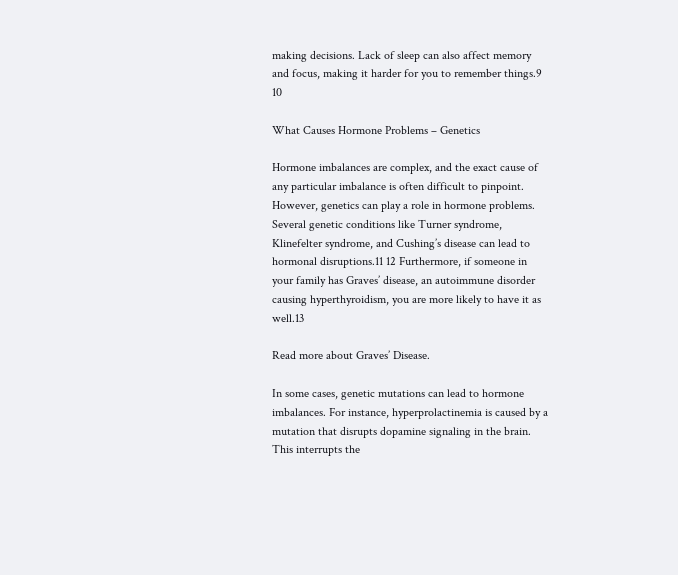making decisions. Lack of sleep can also affect memory and focus, making it harder for you to remember things.9 10

What Causes Hormone Problems – Genetics

Hormone imbalances are complex, and the exact cause of any particular imbalance is often difficult to pinpoint. However, genetics can play a role in hormone problems. Several genetic conditions like Turner syndrome, Klinefelter syndrome, and Cushing’s disease can lead to hormonal disruptions.11 12 Furthermore, if someone in your family has Graves’ disease, an autoimmune disorder causing hyperthyroidism, you are more likely to have it as well.13

Read more about Graves’ Disease.

In some cases, genetic mutations can lead to hormone imbalances. For instance, hyperprolactinemia is caused by a mutation that disrupts dopamine signaling in the brain. This interrupts the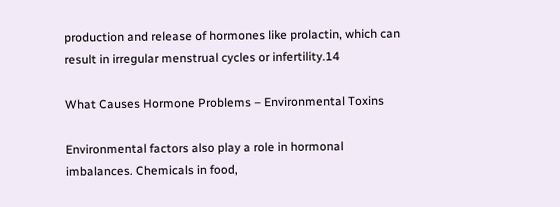production and release of hormones like prolactin, which can result in irregular menstrual cycles or infertility.14

What Causes Hormone Problems – Environmental Toxins

Environmental factors also play a role in hormonal imbalances. Chemicals in food,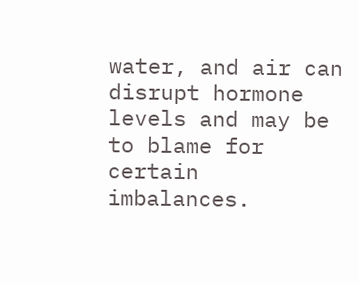water, and air can disrupt hormone levels and may be to blame for certain imbalances.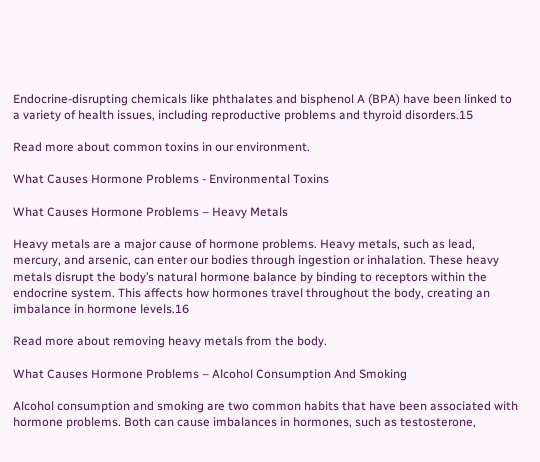Endocrine-disrupting chemicals like phthalates and bisphenol A (BPA) have been linked to a variety of health issues, including reproductive problems and thyroid disorders.15

Read more about common toxins in our environment.

What Causes Hormone Problems - Environmental Toxins

What Causes Hormone Problems – Heavy Metals

Heavy metals are a major cause of hormone problems. Heavy metals, such as lead, mercury, and arsenic, can enter our bodies through ingestion or inhalation. These heavy metals disrupt the body’s natural hormone balance by binding to receptors within the endocrine system. This affects how hormones travel throughout the body, creating an imbalance in hormone levels.16

Read more about removing heavy metals from the body.

What Causes Hormone Problems – Alcohol Consumption And Smoking

Alcohol consumption and smoking are two common habits that have been associated with hormone problems. Both can cause imbalances in hormones, such as testosterone,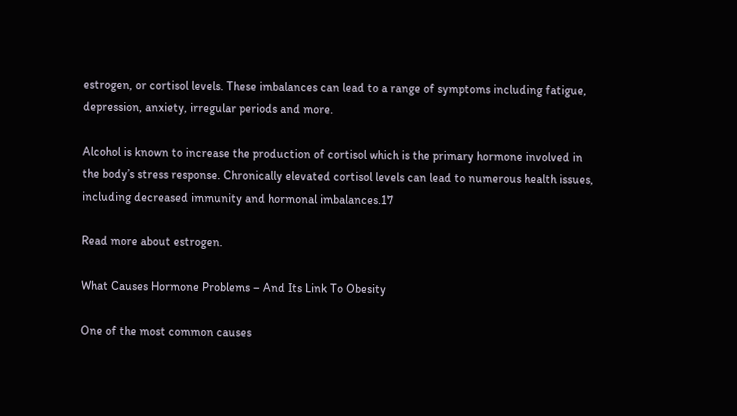estrogen, or cortisol levels. These imbalances can lead to a range of symptoms including fatigue, depression, anxiety, irregular periods and more.

Alcohol is known to increase the production of cortisol which is the primary hormone involved in the body’s stress response. Chronically elevated cortisol levels can lead to numerous health issues, including decreased immunity and hormonal imbalances.17

Read more about estrogen.

What Causes Hormone Problems – And Its Link To Obesity

One of the most common causes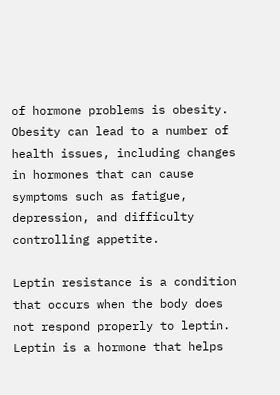of hormone problems is obesity. Obesity can lead to a number of health issues, including changes in hormones that can cause symptoms such as fatigue, depression, and difficulty controlling appetite.

Leptin resistance is a condition that occurs when the body does not respond properly to leptin. Leptin is a hormone that helps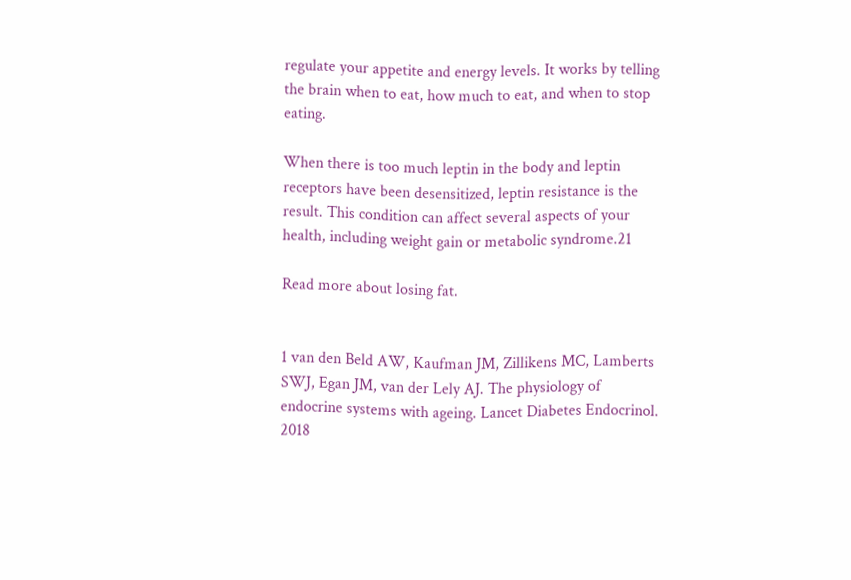regulate your appetite and energy levels. It works by telling the brain when to eat, how much to eat, and when to stop eating.

When there is too much leptin in the body and leptin receptors have been desensitized, leptin resistance is the result. This condition can affect several aspects of your health, including weight gain or metabolic syndrome.21

Read more about losing fat.


1 van den Beld AW, Kaufman JM, Zillikens MC, Lamberts SWJ, Egan JM, van der Lely AJ. The physiology of endocrine systems with ageing. Lancet Diabetes Endocrinol. 2018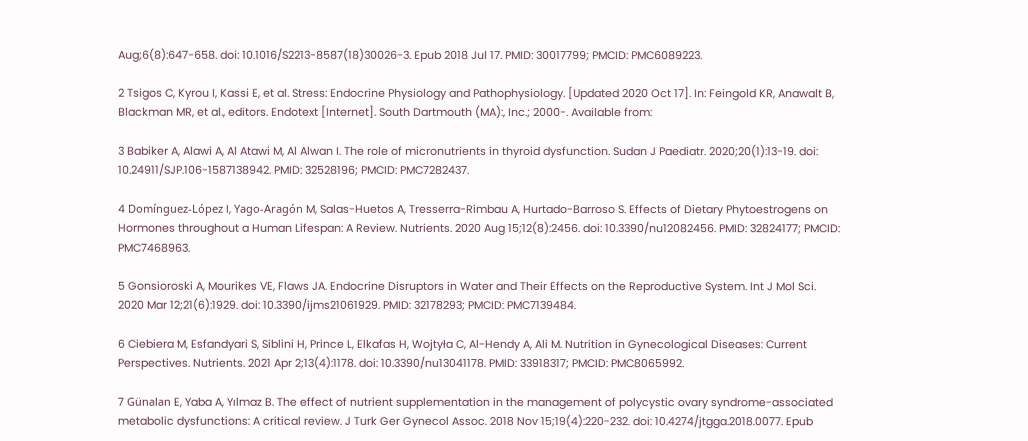Aug;6(8):647-658. doi: 10.1016/S2213-8587(18)30026-3. Epub 2018 Jul 17. PMID: 30017799; PMCID: PMC6089223.

2 Tsigos C, Kyrou I, Kassi E, et al. Stress: Endocrine Physiology and Pathophysiology. [Updated 2020 Oct 17]. In: Feingold KR, Anawalt B, Blackman MR, et al., editors. Endotext [Internet]. South Dartmouth (MA):, Inc.; 2000-. Available from:

3 Babiker A, Alawi A, Al Atawi M, Al Alwan I. The role of micronutrients in thyroid dysfunction. Sudan J Paediatr. 2020;20(1):13-19. doi: 10.24911/SJP.106-1587138942. PMID: 32528196; PMCID: PMC7282437.

4 Domínguez-López I, Yago-Aragón M, Salas-Huetos A, Tresserra-Rimbau A, Hurtado-Barroso S. Effects of Dietary Phytoestrogens on Hormones throughout a Human Lifespan: A Review. Nutrients. 2020 Aug 15;12(8):2456. doi: 10.3390/nu12082456. PMID: 32824177; PMCID: PMC7468963.

5 Gonsioroski A, Mourikes VE, Flaws JA. Endocrine Disruptors in Water and Their Effects on the Reproductive System. Int J Mol Sci. 2020 Mar 12;21(6):1929. doi: 10.3390/ijms21061929. PMID: 32178293; PMCID: PMC7139484.

6 Ciebiera M, Esfandyari S, Siblini H, Prince L, Elkafas H, Wojtyła C, Al-Hendy A, Ali M. Nutrition in Gynecological Diseases: Current Perspectives. Nutrients. 2021 Apr 2;13(4):1178. doi: 10.3390/nu13041178. PMID: 33918317; PMCID: PMC8065992.

7 Günalan E, Yaba A, Yılmaz B. The effect of nutrient supplementation in the management of polycystic ovary syndrome-associated metabolic dysfunctions: A critical review. J Turk Ger Gynecol Assoc. 2018 Nov 15;19(4):220-232. doi: 10.4274/jtgga.2018.0077. Epub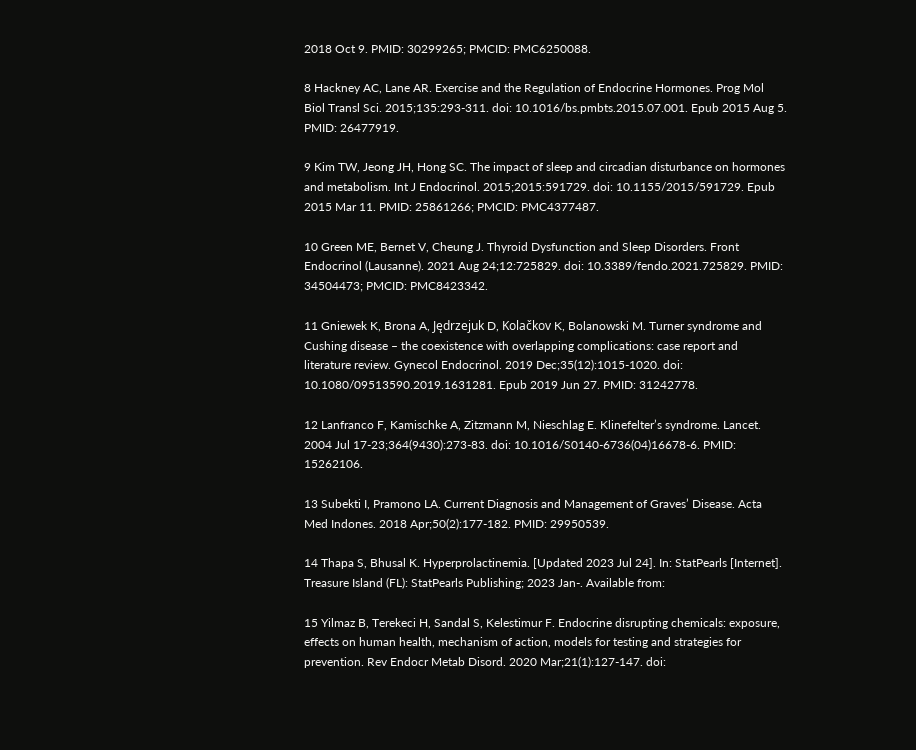2018 Oct 9. PMID: 30299265; PMCID: PMC6250088.

8 Hackney AC, Lane AR. Exercise and the Regulation of Endocrine Hormones. Prog Mol Biol Transl Sci. 2015;135:293-311. doi: 10.1016/bs.pmbts.2015.07.001. Epub 2015 Aug 5. PMID: 26477919.

9 Kim TW, Jeong JH, Hong SC. The impact of sleep and circadian disturbance on hormones and metabolism. Int J Endocrinol. 2015;2015:591729. doi: 10.1155/2015/591729. Epub 2015 Mar 11. PMID: 25861266; PMCID: PMC4377487.

10 Green ME, Bernet V, Cheung J. Thyroid Dysfunction and Sleep Disorders. Front Endocrinol (Lausanne). 2021 Aug 24;12:725829. doi: 10.3389/fendo.2021.725829. PMID: 34504473; PMCID: PMC8423342.

11 Gniewek K, Brona A, Jędrzejuk D, Kolačkov K, Bolanowski M. Turner syndrome and Cushing disease – the coexistence with overlapping complications: case report and literature review. Gynecol Endocrinol. 2019 Dec;35(12):1015-1020. doi: 10.1080/09513590.2019.1631281. Epub 2019 Jun 27. PMID: 31242778.

12 Lanfranco F, Kamischke A, Zitzmann M, Nieschlag E. Klinefelter’s syndrome. Lancet. 2004 Jul 17-23;364(9430):273-83. doi: 10.1016/S0140-6736(04)16678-6. PMID: 15262106.

13 Subekti I, Pramono LA. Current Diagnosis and Management of Graves’ Disease. Acta Med Indones. 2018 Apr;50(2):177-182. PMID: 29950539.

14 Thapa S, Bhusal K. Hyperprolactinemia. [Updated 2023 Jul 24]. In: StatPearls [Internet]. Treasure Island (FL): StatPearls Publishing; 2023 Jan-. Available from:

15 Yilmaz B, Terekeci H, Sandal S, Kelestimur F. Endocrine disrupting chemicals: exposure, effects on human health, mechanism of action, models for testing and strategies for prevention. Rev Endocr Metab Disord. 2020 Mar;21(1):127-147. doi: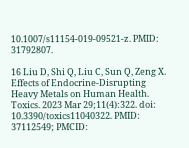10.1007/s11154-019-09521-z. PMID: 31792807.

16 Liu D, Shi Q, Liu C, Sun Q, Zeng X. Effects of Endocrine-Disrupting Heavy Metals on Human Health. Toxics. 2023 Mar 29;11(4):322. doi: 10.3390/toxics11040322. PMID: 37112549; PMCID: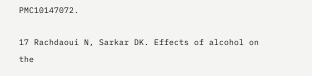PMC10147072.

17 Rachdaoui N, Sarkar DK. Effects of alcohol on the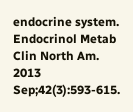endocrine system. Endocrinol Metab Clin North Am. 2013 Sep;42(3):593-615.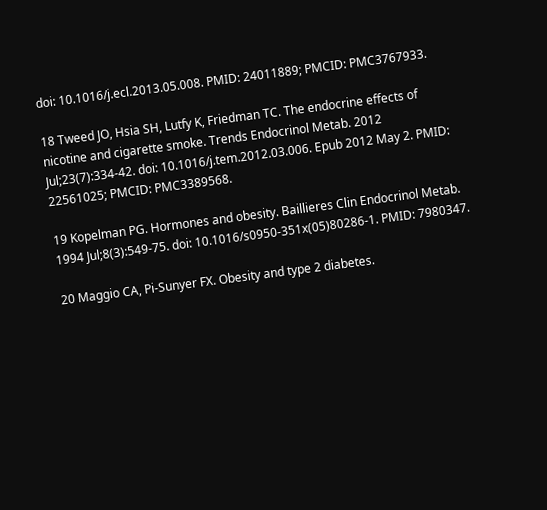doi: 10.1016/j.ecl.2013.05.008. PMID: 24011889; PMCID: PMC3767933.

18 Tweed JO, Hsia SH, Lutfy K, Friedman TC. The endocrine effects of nicotine and cigarette smoke. Trends Endocrinol Metab. 2012 Jul;23(7):334-42. doi: 10.1016/j.tem.2012.03.006. Epub 2012 May 2. PMID: 22561025; PMCID: PMC3389568.

19 Kopelman PG. Hormones and obesity. Baillieres Clin Endocrinol Metab. 1994 Jul;8(3):549-75. doi: 10.1016/s0950-351x(05)80286-1. PMID: 7980347.

20 Maggio CA, Pi-Sunyer FX. Obesity and type 2 diabetes.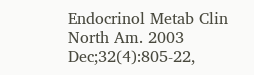Endocrinol Metab Clin North Am. 2003 Dec;32(4):805-22,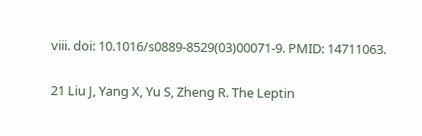viii. doi: 10.1016/s0889-8529(03)00071-9. PMID: 14711063.

21 Liu J, Yang X, Yu S, Zheng R. The Leptin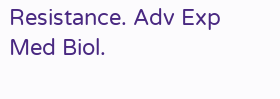Resistance. Adv Exp Med Biol.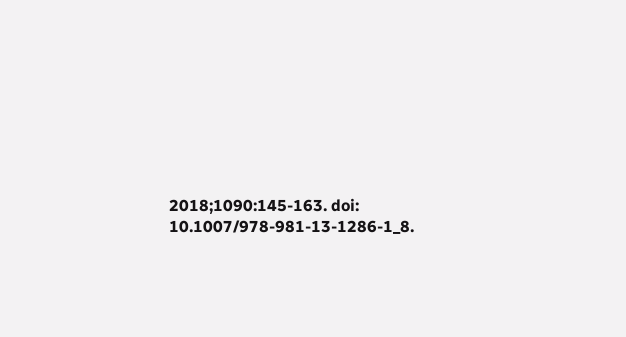2018;1090:145-163. doi: 10.1007/978-981-13-1286-1_8.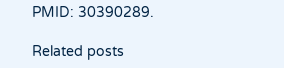PMID: 30390289.

Related posts